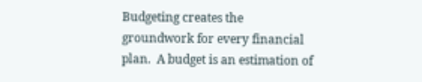Budgeting creates the groundwork for every financial plan.  A budget is an estimation of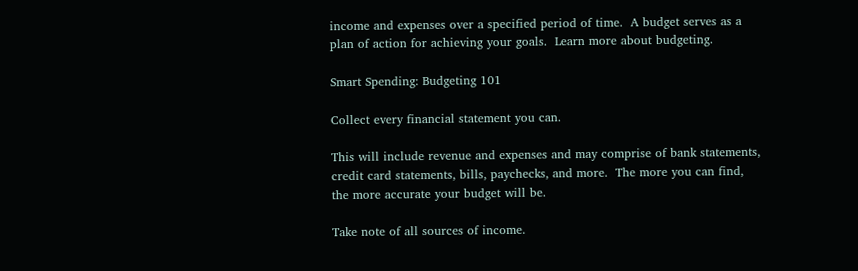income and expenses over a specified period of time.  A budget serves as a plan of action for achieving your goals.  Learn more about budgeting.

Smart Spending: Budgeting 101

Collect every financial statement you can.

This will include revenue and expenses and may comprise of bank statements, credit card statements, bills, paychecks, and more.  The more you can find, the more accurate your budget will be.

Take note of all sources of income.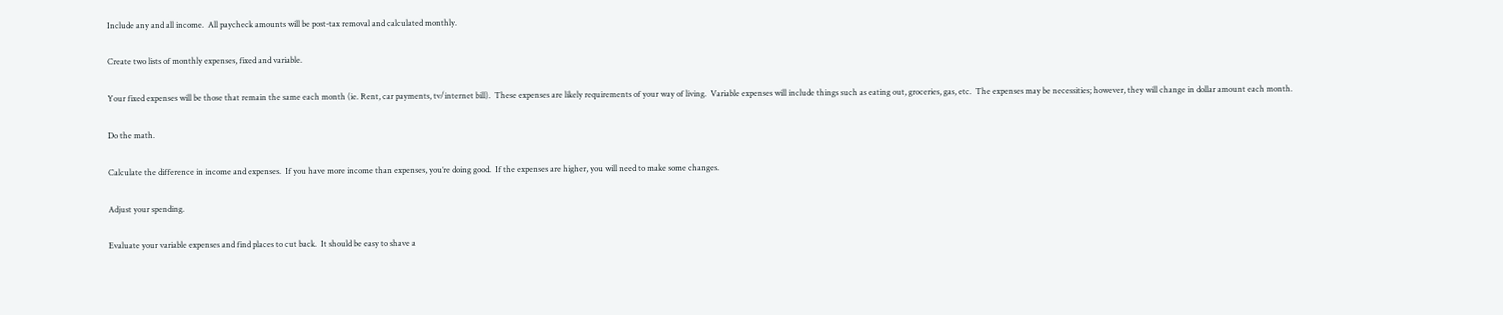Include any and all income.  All paycheck amounts will be post-tax removal and calculated monthly.

Create two lists of monthly expenses, fixed and variable.

Your fixed expenses will be those that remain the same each month (ie. Rent, car payments, tv/internet bill).  These expenses are likely requirements of your way of living.  Variable expenses will include things such as eating out, groceries, gas, etc.  The expenses may be necessities; however, they will change in dollar amount each month.

Do the math.

Calculate the difference in income and expenses.  If you have more income than expenses, you’re doing good.  If the expenses are higher, you will need to make some changes.

Adjust your spending.

Evaluate your variable expenses and find places to cut back.  It should be easy to shave a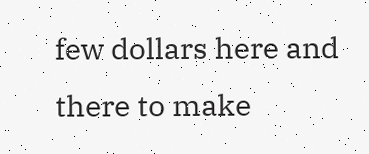few dollars here and there to make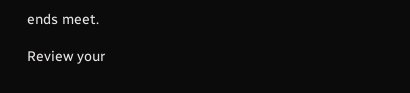ends meet.

Review your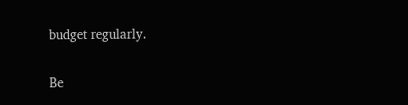budget regularly.

Be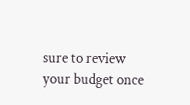sure to review your budget once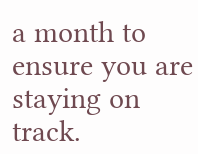a month to ensure you are staying on track.